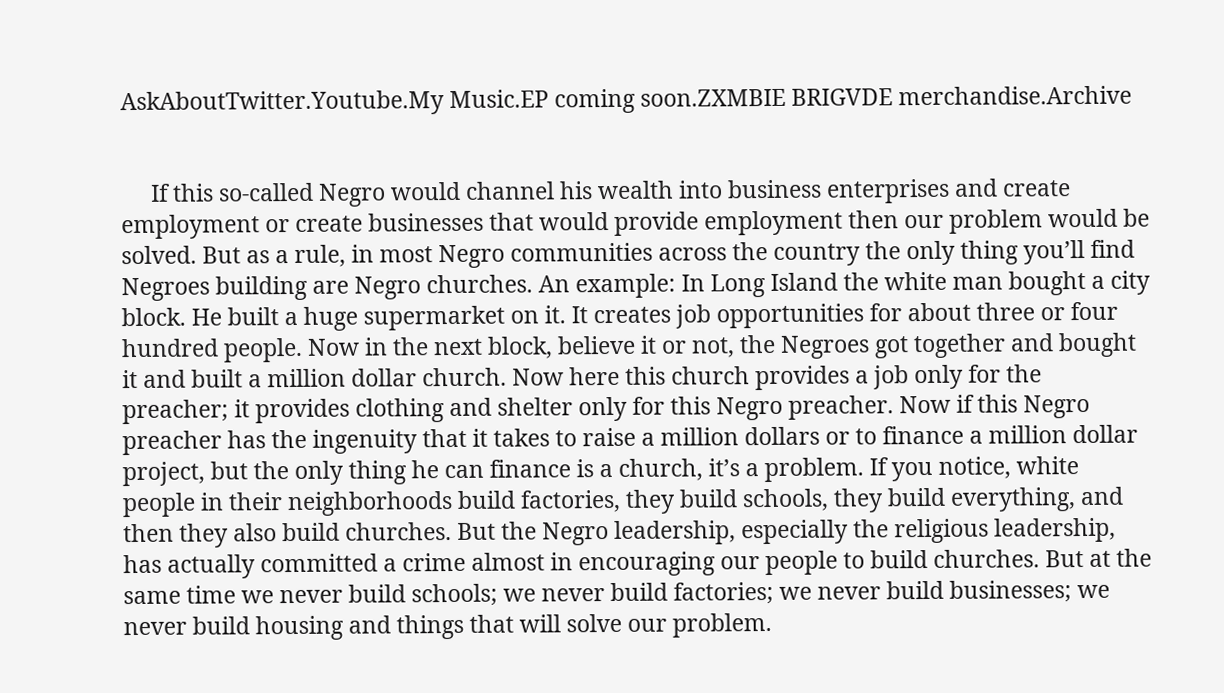AskAboutTwitter.Youtube.My Music.EP coming soon.ZXMBIE BRIGVDE merchandise.Archive


     If this so-called Negro would channel his wealth into business enterprises and create employment or create businesses that would provide employment then our problem would be solved. But as a rule, in most Negro communities across the country the only thing you’ll find Negroes building are Negro churches. An example: In Long Island the white man bought a city block. He built a huge supermarket on it. It creates job opportunities for about three or four hundred people. Now in the next block, believe it or not, the Negroes got together and bought it and built a million dollar church. Now here this church provides a job only for the preacher; it provides clothing and shelter only for this Negro preacher. Now if this Negro preacher has the ingenuity that it takes to raise a million dollars or to finance a million dollar project, but the only thing he can finance is a church, it’s a problem. If you notice, white people in their neighborhoods build factories, they build schools, they build everything, and then they also build churches. But the Negro leadership, especially the religious leadership, has actually committed a crime almost in encouraging our people to build churches. But at the same time we never build schools; we never build factories; we never build businesses; we never build housing and things that will solve our problem.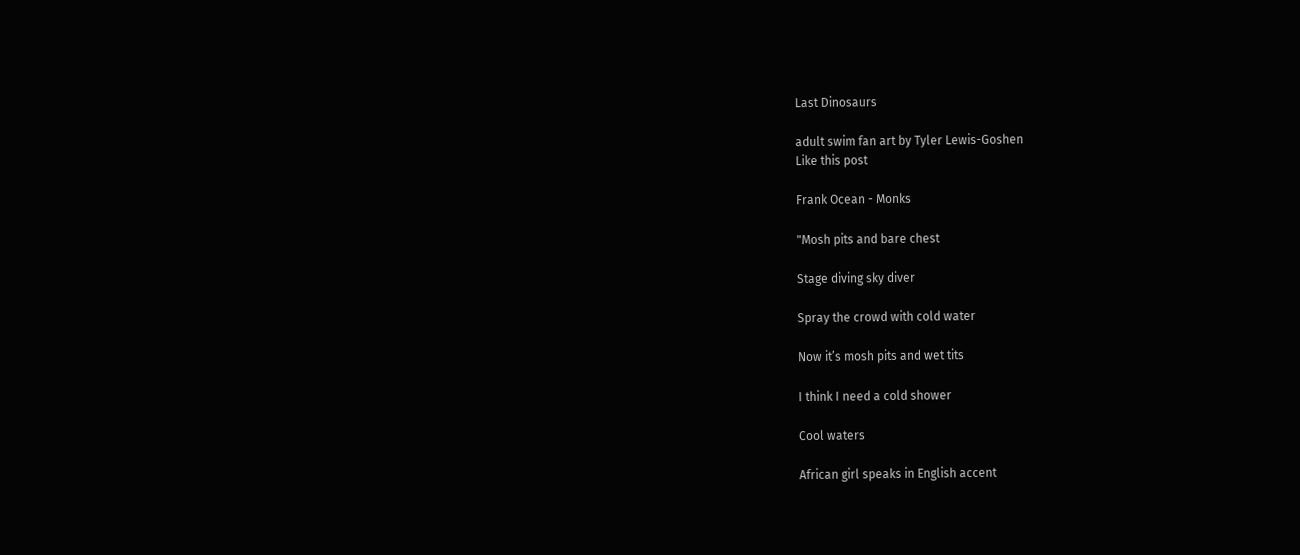Last Dinosaurs

adult swim fan art by Tyler Lewis-Goshen
Like this post

Frank Ocean - Monks

"Mosh pits and bare chest

Stage diving sky diver

Spray the crowd with cold water

Now it’s mosh pits and wet tits

I think I need a cold shower

Cool waters

African girl speaks in English accent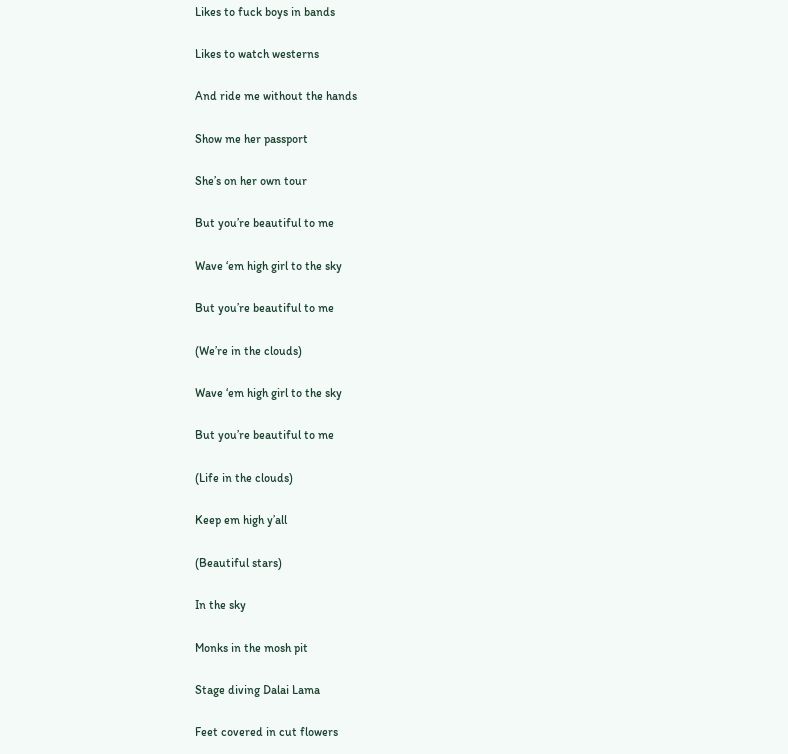Likes to fuck boys in bands

Likes to watch westerns

And ride me without the hands

Show me her passport

She’s on her own tour

But you’re beautiful to me

Wave ‘em high girl to the sky

But you’re beautiful to me

(We’re in the clouds)

Wave ‘em high girl to the sky

But you’re beautiful to me

(Life in the clouds)

Keep em high y’all

(Beautiful stars)

In the sky

Monks in the mosh pit

Stage diving Dalai Lama

Feet covered in cut flowers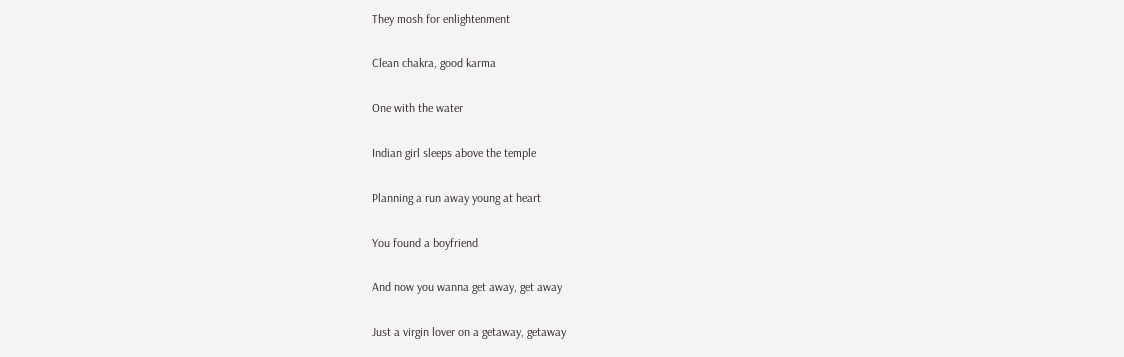They mosh for enlightenment

Clean chakra, good karma

One with the water

Indian girl sleeps above the temple

Planning a run away young at heart

You found a boyfriend

And now you wanna get away, get away

Just a virgin lover on a getaway, getaway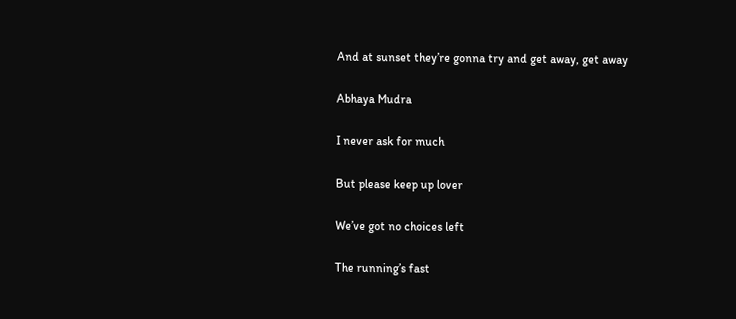And at sunset they’re gonna try and get away, get away

Abhaya Mudra

I never ask for much

But please keep up lover

We’ve got no choices left

The running’s fast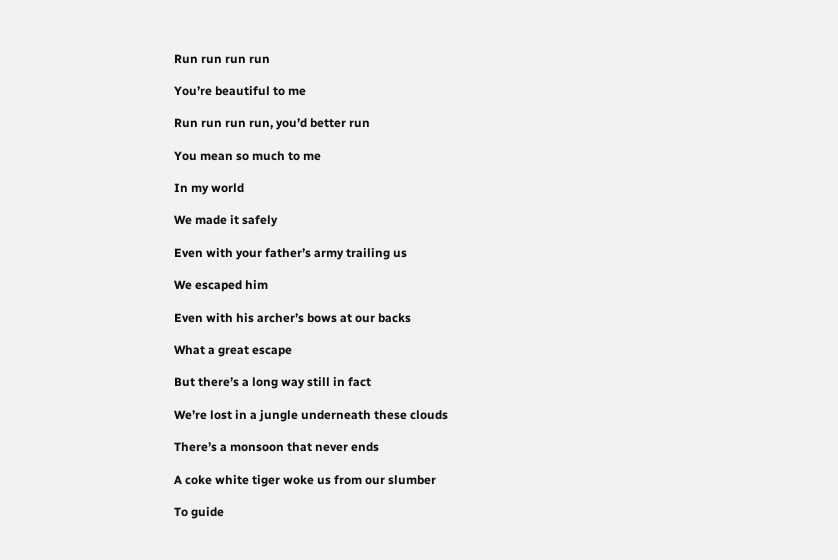Run run run run

You’re beautiful to me

Run run run run, you’d better run

You mean so much to me

In my world

We made it safely

Even with your father’s army trailing us

We escaped him

Even with his archer’s bows at our backs

What a great escape

But there’s a long way still in fact

We’re lost in a jungle underneath these clouds

There’s a monsoon that never ends

A coke white tiger woke us from our slumber

To guide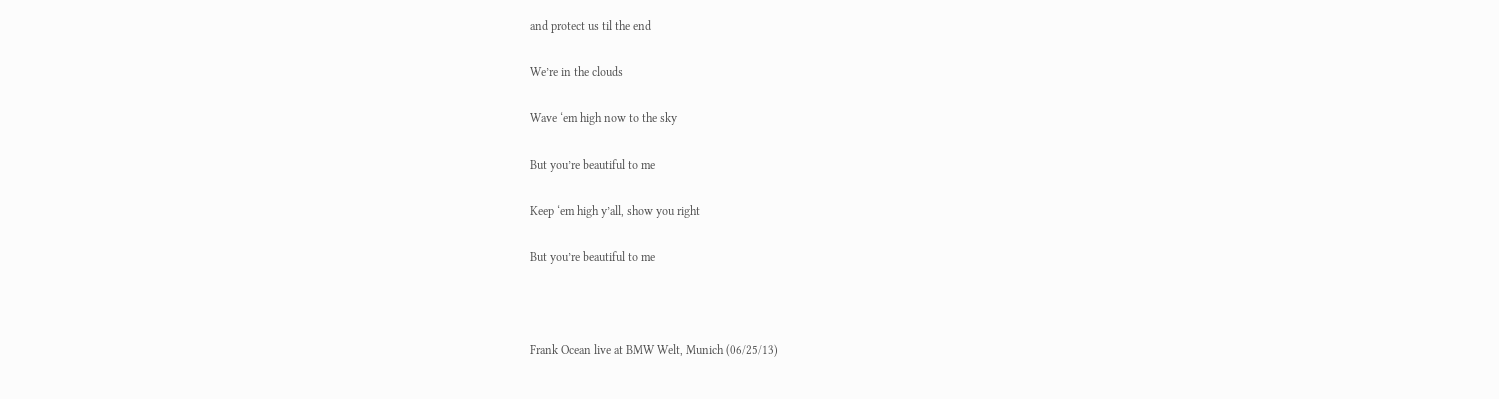and protect us til the end

We’re in the clouds

Wave ‘em high now to the sky

But you’re beautiful to me

Keep ‘em high y’all, show you right

But you’re beautiful to me



Frank Ocean live at BMW Welt, Munich (06/25/13)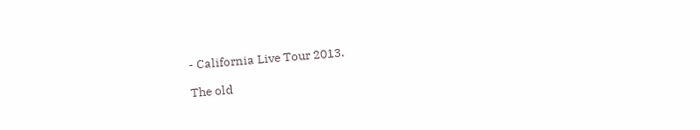- California Live Tour 2013.

The old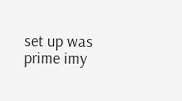set up was prime imy